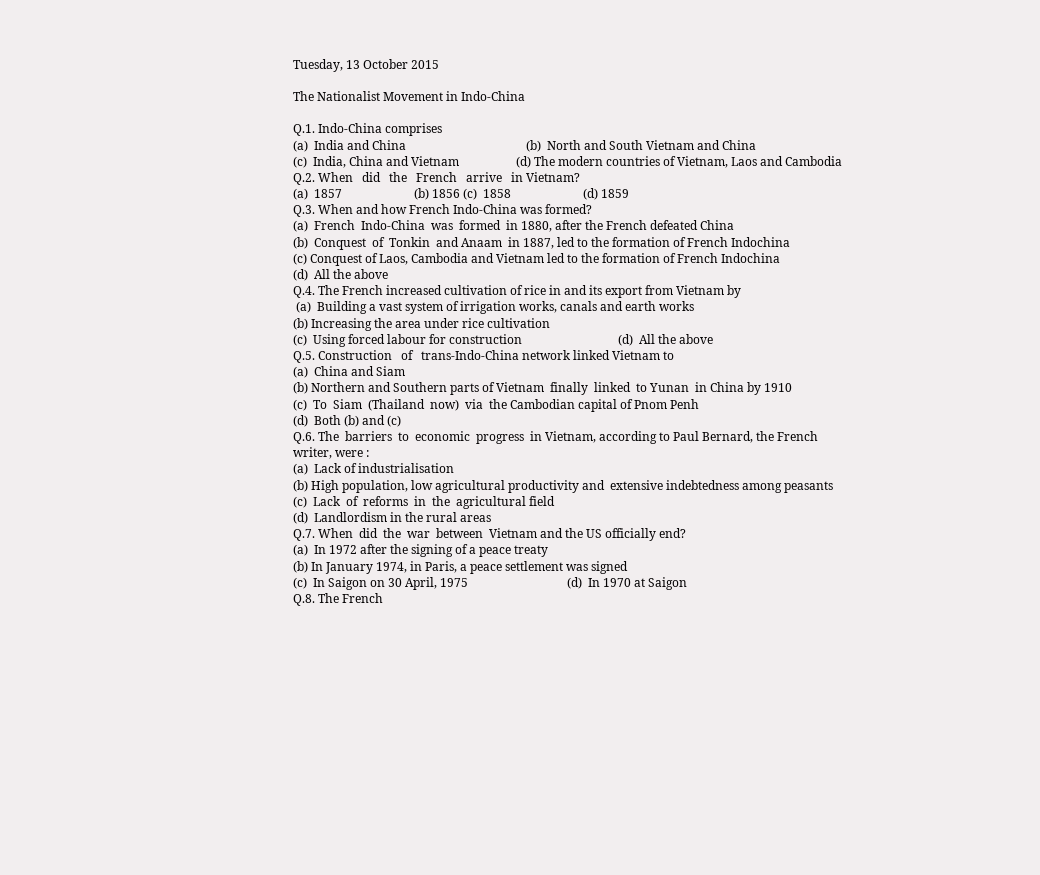Tuesday, 13 October 2015

The Nationalist Movement in Indo-China

Q.1. Indo-China comprises
(a)  India and China                                        (b)  North and South Vietnam and China
(c)  India, China and Vietnam                   (d) The modern countries of Vietnam, Laos and Cambodia
Q.2. When   did   the   French   arrive   in Vietnam?
(a)  1857                        (b) 1856 (c)  1858                        (d) 1859
Q.3. When and how French Indo-China was formed?
(a)  French  Indo-China  was  formed  in 1880, after the French defeated China
(b)  Conquest  of  Tonkin  and Anaam  in 1887, led to the formation of French Indochina
(c) Conquest of Laos, Cambodia and Vietnam led to the formation of French Indochina
(d)  All the above
Q.4. The French increased cultivation of rice in and its export from Vietnam by
 (a)  Building a vast system of irrigation works, canals and earth works
(b) Increasing the area under rice cultivation
(c)  Using forced labour for construction                                (d)  All the above
Q.5. Construction   of   trans-Indo-China network linked Vietnam to
(a)  China and Siam
(b) Northern and Southern parts of Vietnam  finally  linked  to Yunan  in China by 1910
(c)  To  Siam  (Thailand  now)  via  the Cambodian capital of Pnom Penh
(d)  Both (b) and (c)
Q.6. The  barriers  to  economic  progress  in Vietnam, according to Paul Bernard, the French writer, were :
(a)  Lack of industrialisation
(b) High population, low agricultural productivity and  extensive indebtedness among peasants
(c)  Lack  of  reforms  in  the  agricultural field
(d)  Landlordism in the rural areas
Q.7. When  did  the  war  between  Vietnam and the US officially end?
(a)  In 1972 after the signing of a peace treaty
(b) In January 1974, in Paris, a peace settlement was signed
(c)  In Saigon on 30 April, 1975                                 (d)  In 1970 at Saigon
Q.8. The French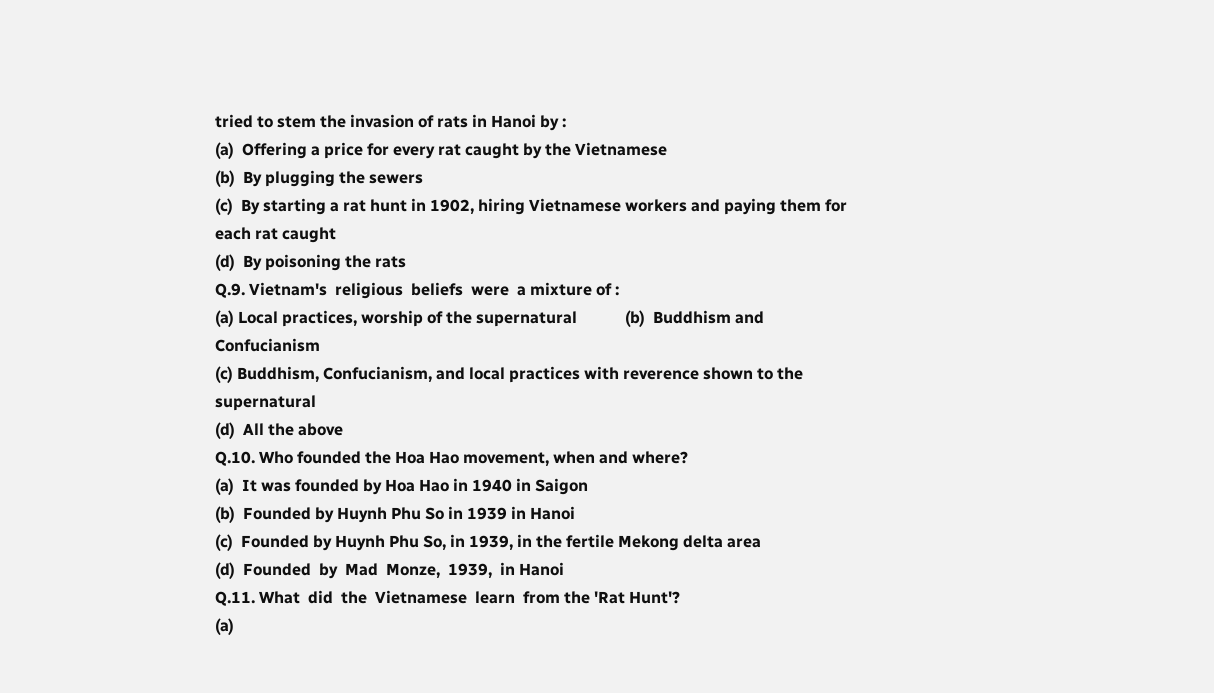tried to stem the invasion of rats in Hanoi by :
(a)  Offering a price for every rat caught by the Vietnamese
(b)  By plugging the sewers
(c)  By starting a rat hunt in 1902, hiring Vietnamese workers and paying them for each rat caught
(d)  By poisoning the rats
Q.9. Vietnam's  religious  beliefs  were  a mixture of :
(a) Local practices, worship of the supernatural            (b)  Buddhism and Confucianism
(c) Buddhism, Confucianism, and local practices with reverence shown to the supernatural
(d)  All the above
Q.10. Who founded the Hoa Hao movement, when and where?
(a)  It was founded by Hoa Hao in 1940 in Saigon
(b)  Founded by Huynh Phu So in 1939 in Hanoi
(c)  Founded by Huynh Phu So, in 1939, in the fertile Mekong delta area
(d)  Founded  by  Mad  Monze,  1939,  in Hanoi
Q.11. What  did  the  Vietnamese  learn  from the 'Rat Hunt'?
(a)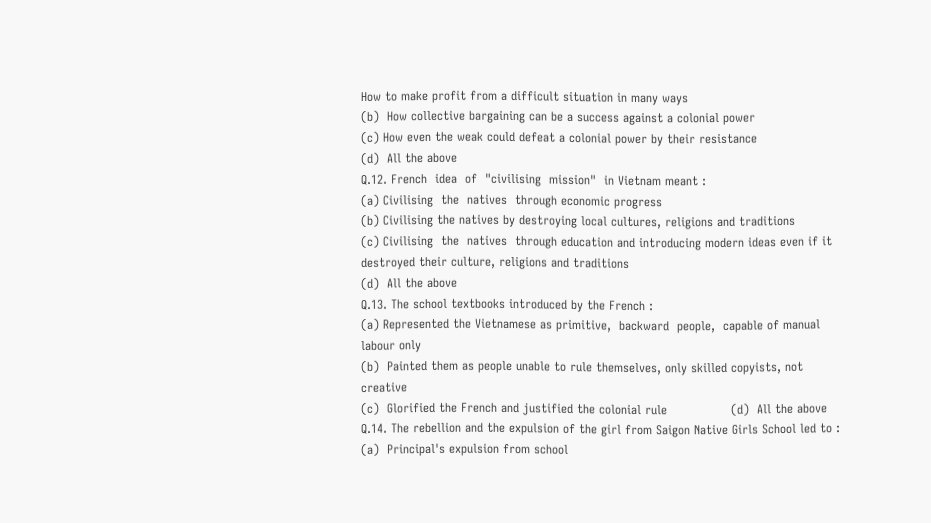How to make profit from a difficult situation in many ways
(b)  How collective bargaining can be a success against a colonial power
(c) How even the weak could defeat a colonial power by their resistance
(d)  All the above
Q.12. French  idea  of  "civilising  mission"  in Vietnam meant :
(a) Civilising  the  natives  through economic progress
(b) Civilising the natives by destroying local cultures, religions and traditions
(c) Civilising  the  natives  through education and introducing modern ideas even if it destroyed their culture, religions and traditions                                                              (d)  All the above
Q.13. The school textbooks introduced by the French :
(a) Represented the Vietnamese as primitive,  backward  people,  capable of manual labour only
(b)  Painted them as people unable to rule themselves, only skilled copyists, not creative
(c)  Glorified the French and justified the colonial rule                (d)  All the above
Q.14. The rebellion and the expulsion of the girl from Saigon Native Girls School led to :
(a)  Principal's expulsion from school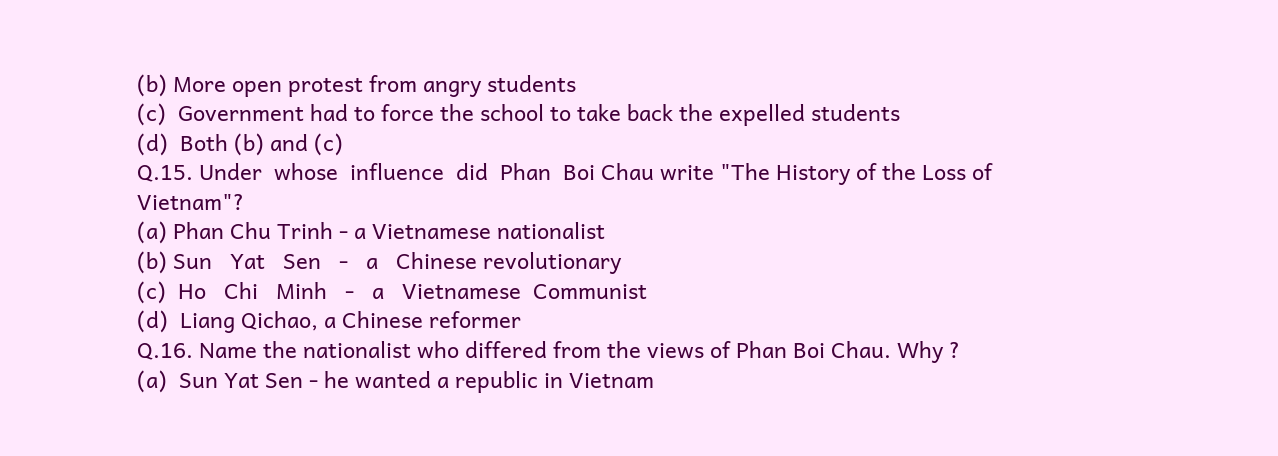(b) More open protest from angry students
(c)  Government had to force the school to take back the expelled students
(d)  Both (b) and (c)
Q.15. Under  whose  influence  did  Phan  Boi Chau write "The History of the Loss of Vietnam"?
(a) Phan Chu Trinh - a Vietnamese nationalist
(b) Sun   Yat   Sen   -   a   Chinese revolutionary
(c)  Ho   Chi   Minh   -   a   Vietnamese  Communist
(d)  Liang Qichao, a Chinese reformer
Q.16. Name the nationalist who differed from the views of Phan Boi Chau. Why ?
(a)  Sun Yat Sen - he wanted a republic in Vietnam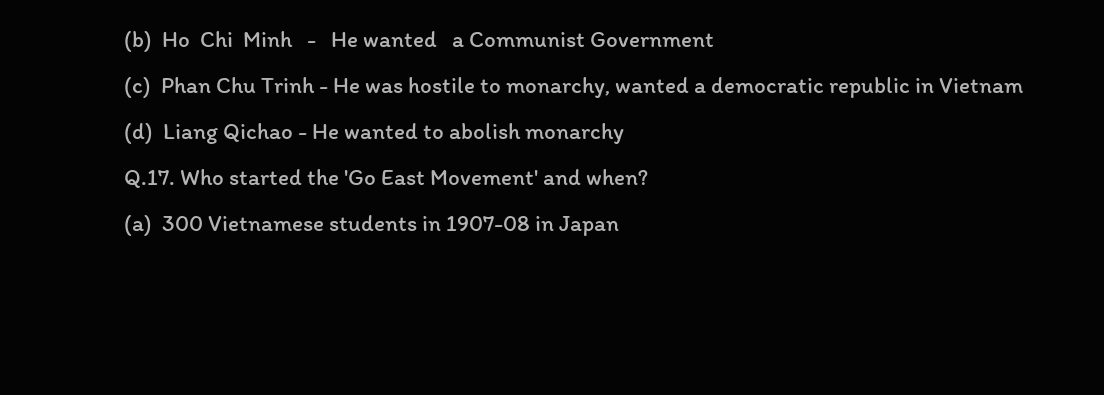(b)  Ho  Chi  Minh   -   He wanted   a Communist Government
(c)  Phan Chu Trinh - He was hostile to monarchy, wanted a democratic republic in Vietnam
(d)  Liang Qichao - He wanted to abolish monarchy
Q.17. Who started the 'Go East Movement' and when?
(a)  300 Vietnamese students in 1907-08 in Japan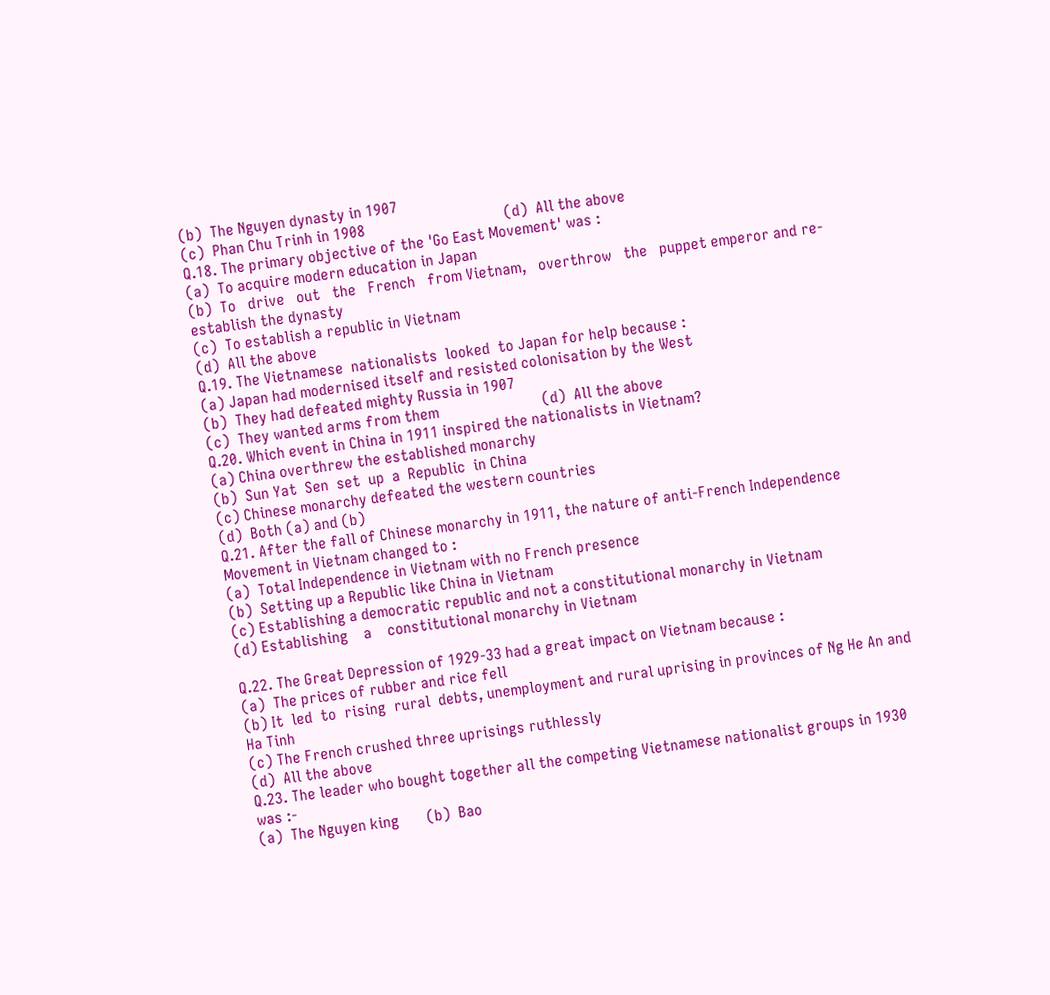(b)  The Nguyen dynasty in 1907
(c)  Phan Chu Trinh in 1908                                   (d)  All the above
Q.18. The primary objective of the 'Go East Movement' was :
(a)  To acquire modern education in Japan
(b)  To   drive   out   the   French   from Vietnam,   overthrow   the   puppet emperor and re-establish the dynasty
(c)  To establish a republic in Vietnam
(d)  All the above
Q.19. The Vietnamese  nationalists  looked  to Japan for help because :
(a) Japan had modernised itself and resisted colonisation by the West
(b)  They had defeated mighty Russia in 1907
(c)  They wanted arms from them                          (d)  All the above
Q.20. Which event in China in 1911 inspired the nationalists in Vietnam?
(a) China overthrew the established monarchy
(b)  Sun Yat  Sen  set  up  a  Republic  in China
(c) Chinese monarchy defeated the western countries
(d)  Both (a) and (b)
Q.21. After the fall of Chinese monarchy in 1911, the nature of anti-French Independence Movement in Vietnam changed to :
(a)  Total Independence in Vietnam with no French presence
(b)  Setting up a Republic like China in Vietnam
(c) Establishing a democratic republic and not a constitutional monarchy in Vietnam
(d) Establishing    a    constitutional monarchy in Vietnam

Q.22. The Great Depression of 1929-33 had a great impact on Vietnam because :
(a)  The prices of rubber and rice fell
(b) It  led  to  rising  rural  debts, unemployment and rural uprising in provinces of Ng He An and Ha Tinh
(c) The French crushed three uprisings ruthlessly
(d)  All the above
Q.23. The leader who bought together all the competing Vietnamese nationalist groups in 1930 was :-
(a)  The Nguyen king       (b)  Bao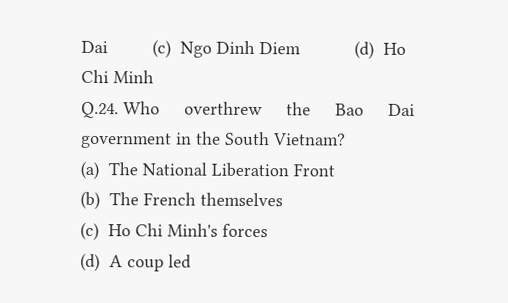Dai         (c)  Ngo Dinh Diem           (d)  Ho Chi Minh
Q.24. Who     overthrew     the     Bao     Dai government in the South Vietnam?
(a)  The National Liberation Front                            (b)  The French themselves
(c)  Ho Chi Minh's forces
(d)  A coup led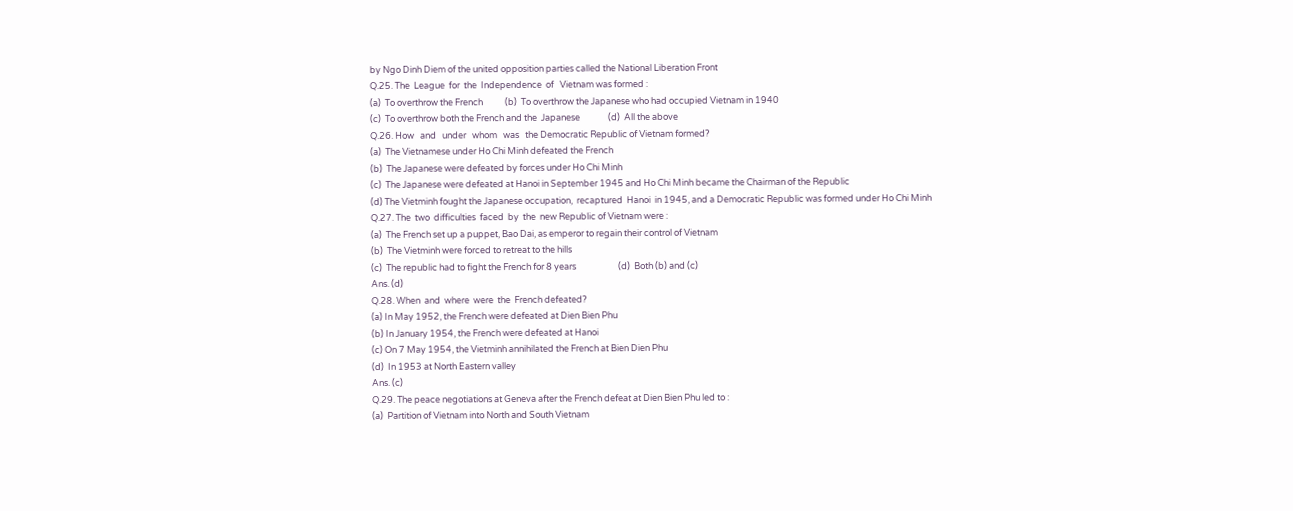by Ngo Dinh Diem of the united opposition parties called the National Liberation Front
Q.25. The  League  for  the  Independence  of   Vietnam was formed :
(a)  To overthrow the French           (b)  To overthrow the Japanese who had occupied Vietnam in 1940
(c)  To overthrow both the French and the  Japanese              (d)  All the above
Q.26. How   and   under   whom   was   the Democratic Republic of Vietnam formed?
(a)  The Vietnamese under Ho Chi Minh defeated the French
(b)  The Japanese were defeated by forces under Ho Chi Minh
(c)  The Japanese were defeated at Hanoi in September 1945 and Ho Chi Minh became the Chairman of the Republic
(d) The Vietminh fought the Japanese occupation,  recaptured  Hanoi  in 1945, and a Democratic Republic was formed under Ho Chi Minh
Q.27. The  two  difficulties  faced  by  the  new Republic of Vietnam were :
(a)  The French set up a puppet, Bao Dai, as emperor to regain their control of Vietnam
(b)  The Vietminh were forced to retreat to the hills
(c)  The republic had to fight the French for 8 years                     (d)  Both (b) and (c)
Ans. (d)
Q.28. When  and  where  were  the  French defeated?
(a) In May 1952, the French were defeated at Dien Bien Phu
(b) In January 1954, the French were defeated at Hanoi
(c) On 7 May 1954, the Vietminh annihilated the French at Bien Dien Phu
(d)  In 1953 at North Eastern valley
Ans. (c)
Q.29. The peace negotiations at Geneva after the French defeat at Dien Bien Phu led to :
(a)  Partition of Vietnam into North and South Vietnam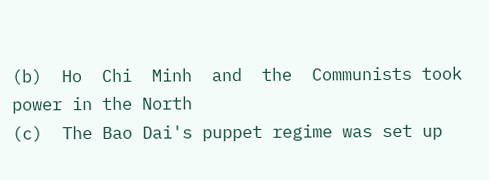(b)  Ho  Chi  Minh  and  the  Communists took power in the North
(c)  The Bao Dai's puppet regime was set up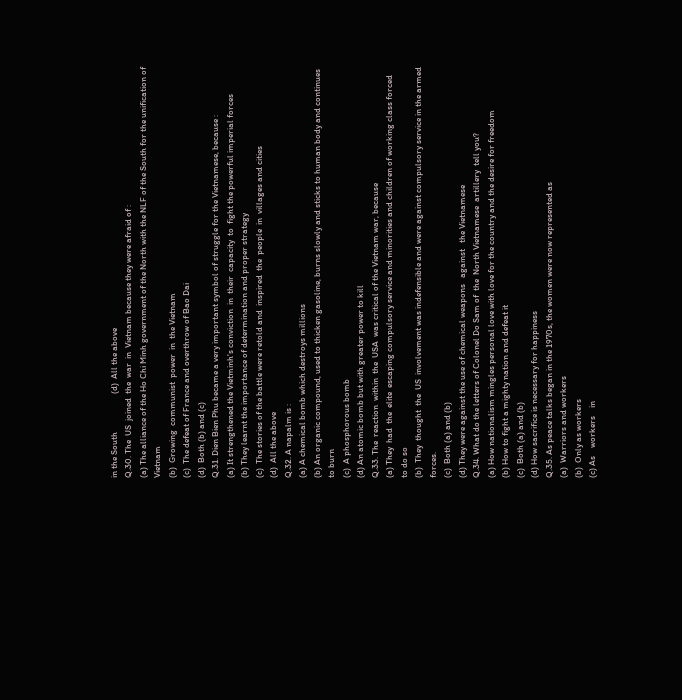in the South                   (d)  All the above
Q.30. The  US  joined  the  war  in  Vietnam because they were afraid of :
(a) The alliance of the Ho Chi Minh government of the North with the NLF of the South for the unification of Vietnam
(b)  Growing  communist  power  in  the Vietnam
(c)  The defeat of France and overthrow of Bao Dai
(d)  Both (b) and (c)
Q.31. Dien Bien Phu became a very important symbol of struggle for the Vietnamese, because :
(a) It strengthened the Vietminh's conviction  in  their  capacity  to  fight the powerful imperial forces
(b) They learnt the importance of determination and proper strategy
(c)  The stories of the battle were retold and  inspired  the  people  in  villages and cities
(d)  All the above
Q.32. A napalm is :
(a) A chemical bomb which destroys millions
(b) An organic compound, used to thicken gasoline, burns slowly and sticks to human body and continues to burn
(c)  A phosphorous bomb
(d) An atomic bomb but with greater power to kill
Q.33. The  reaction  within  the  USA  was critical of the Vietnam war, because
(a) They  had  the  elite  escaping compulsory service and minorities and children of working class forced to do so
(b)  They  thought  the  US  involvement was indefensible and were against compulsory service in the armed forces.
(c)  Both (a) and (b)
(d) They were against the use of chemical weapons   against   the Vietnamese
Q.34. What do the letters of Colonel Do Sam of  the  North Vietnamese  artillery  tell you?
(a) How nationalism mingles personal love with love for the country and the desire for freedom
(b) How to fight a mighty nation and defeat it
(c)  Both (a) and (b)
(d) How sacrifice is necessary for happiness
Q.35. As peace talks began in the 1970s, the women were now represented as
(a)  Warriors and workers
(b)  Only as workers
(c) As    workers    in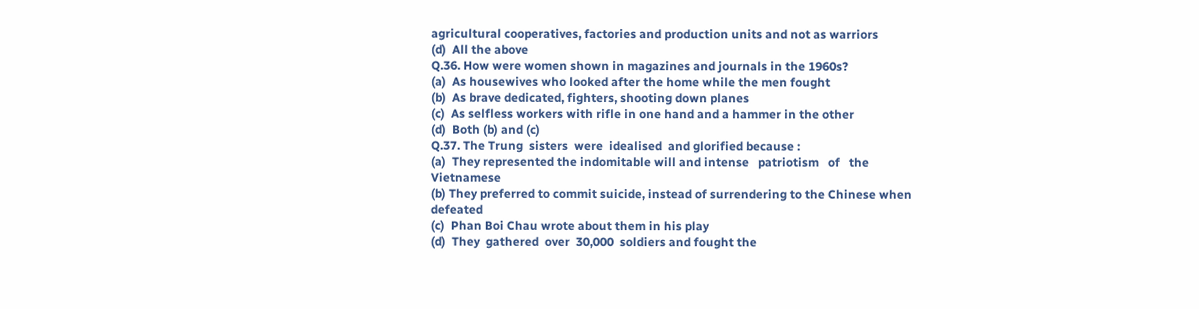agricultural cooperatives, factories and production units and not as warriors
(d)  All the above
Q.36. How were women shown in magazines and journals in the 1960s?
(a)  As housewives who looked after the home while the men fought
(b)  As brave dedicated, fighters, shooting down planes
(c)  As selfless workers with rifle in one hand and a hammer in the other
(d)  Both (b) and (c)
Q.37. The Trung  sisters  were  idealised  and glorified because :
(a)  They represented the indomitable will and intense   patriotism   of   the Vietnamese
(b) They preferred to commit suicide, instead of surrendering to the Chinese when defeated
(c)  Phan Boi Chau wrote about them in his play
(d)  They  gathered  over  30,000  soldiers and fought the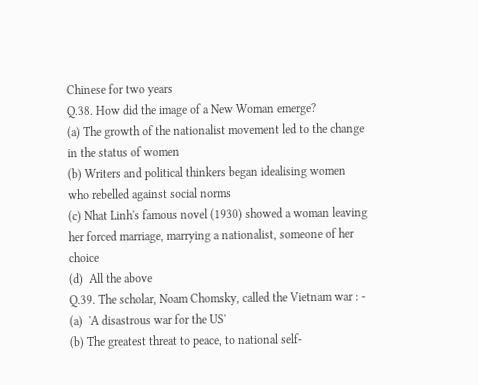Chinese for two years
Q.38. How did the image of a New Woman emerge?
(a) The growth of the nationalist movement led to the change in the status of women
(b) Writers and political thinkers began idealising women who rebelled against social norms
(c) Nhat Linh's famous novel (1930) showed a woman leaving her forced marriage, marrying a nationalist, someone of her choice
(d)  All the above
Q.39. The scholar, Noam Chomsky, called the Vietnam war : -
(a)  'A disastrous war for the US'
(b) The greatest threat to peace, to national self-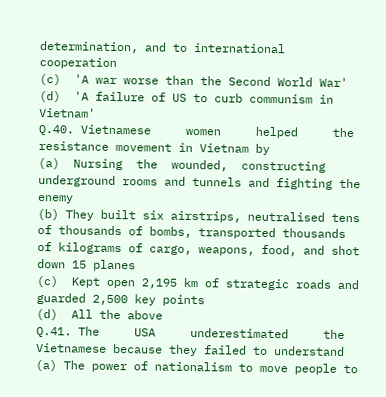determination, and to international cooperation
(c)  'A war worse than the Second World War'
(d)  'A failure of US to curb communism in Vietnam'
Q.40. Vietnamese     women     helped     the resistance movement in Vietnam by
(a)  Nursing  the  wounded,  constructing underground rooms and tunnels and fighting the enemy
(b) They built six airstrips, neutralised tens of thousands of bombs, transported thousands of kilograms of cargo, weapons, food, and shot down 15 planes
(c)  Kept open 2,195 km of strategic roads and guarded 2,500 key points
(d)  All the above
Q.41. The     USA     underestimated     the Vietnamese because they failed to understand
(a) The power of nationalism to move people to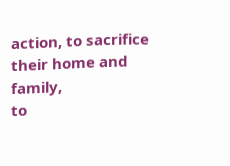action, to sacrifice their home and family,
to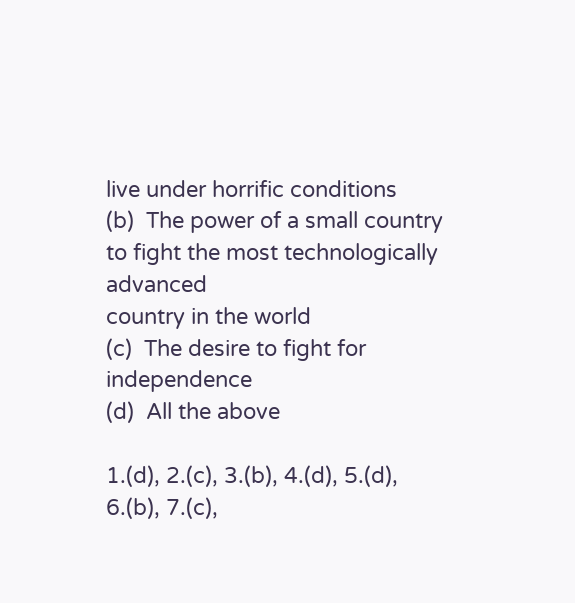live under horrific conditions
(b)  The power of a small country to fight the most technologically advanced
country in the world
(c)  The desire to fight for independence
(d)  All the above

1.(d), 2.(c), 3.(b), 4.(d), 5.(d), 6.(b), 7.(c),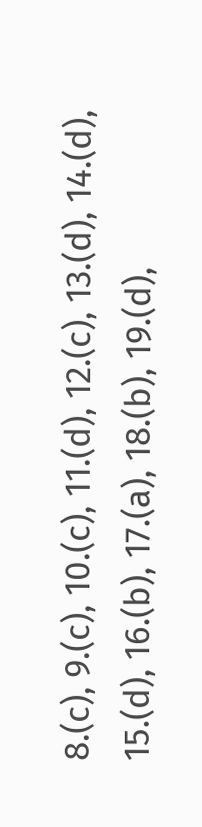8.(c), 9.(c), 10.(c), 11.(d), 12.(c), 13.(d), 14.(d), 15.(d), 16.(b), 17.(a), 18.(b), 19.(d),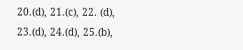20.(d), 21.(c), 22. (d), 23.(d), 24.(d), 25.(b),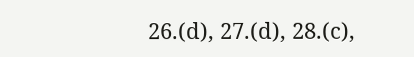26.(d), 27.(d), 28.(c),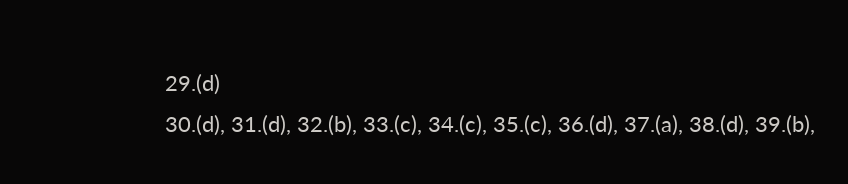29.(d)
30.(d), 31.(d), 32.(b), 33.(c), 34.(c), 35.(c), 36.(d), 37.(a), 38.(d), 39.(b),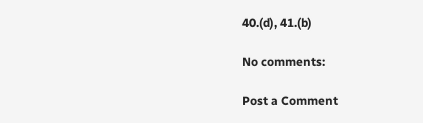40.(d), 41.(b)

No comments:

Post a Comment